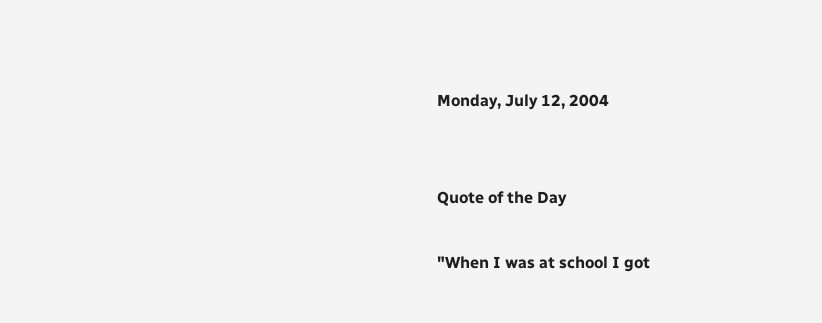Monday, July 12, 2004


Quote of the Day

"When I was at school I got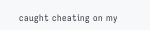caught cheating on my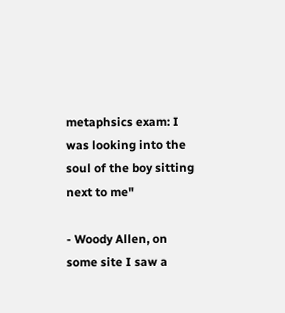metaphsics exam: I was looking into the soul of the boy sitting next to me"

- Woody Allen, on some site I saw a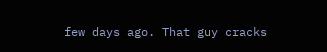few days ago. That guy cracks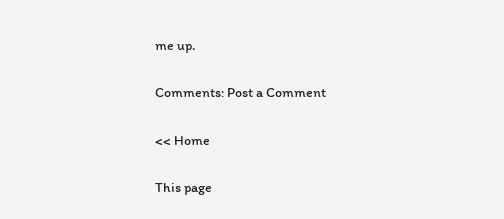me up.

Comments: Post a Comment

<< Home

This page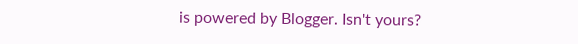is powered by Blogger. Isn't yours?